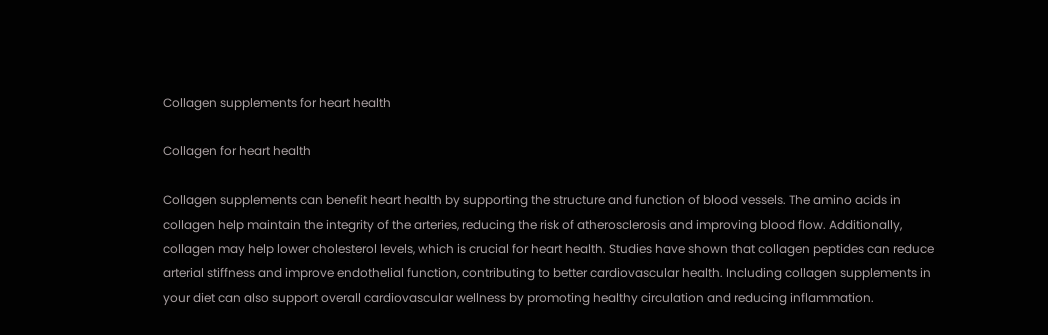Collagen supplements for heart health

Collagen for heart health

Collagen supplements can benefit heart health by supporting the structure and function of blood vessels. The amino acids in collagen help maintain the integrity of the arteries, reducing the risk of atherosclerosis and improving blood flow. Additionally, collagen may help lower cholesterol levels, which is crucial for heart health. Studies have shown that collagen peptides can reduce arterial stiffness and improve endothelial function, contributing to better cardiovascular health. Including collagen supplements in your diet can also support overall cardiovascular wellness by promoting healthy circulation and reducing inflammation.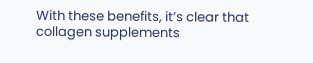With these benefits, it’s clear that collagen supplements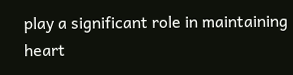play a significant role in maintaining heart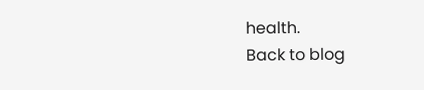health.
Back to blog